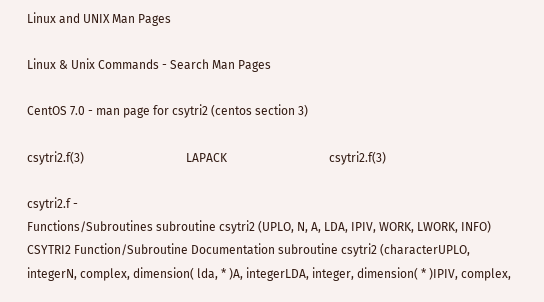Linux and UNIX Man Pages

Linux & Unix Commands - Search Man Pages

CentOS 7.0 - man page for csytri2 (centos section 3)

csytri2.f(3)                                  LAPACK                                  csytri2.f(3)

csytri2.f -
Functions/Subroutines subroutine csytri2 (UPLO, N, A, LDA, IPIV, WORK, LWORK, INFO) CSYTRI2 Function/Subroutine Documentation subroutine csytri2 (characterUPLO, integerN, complex, dimension( lda, * )A, integerLDA, integer, dimension( * )IPIV, complex,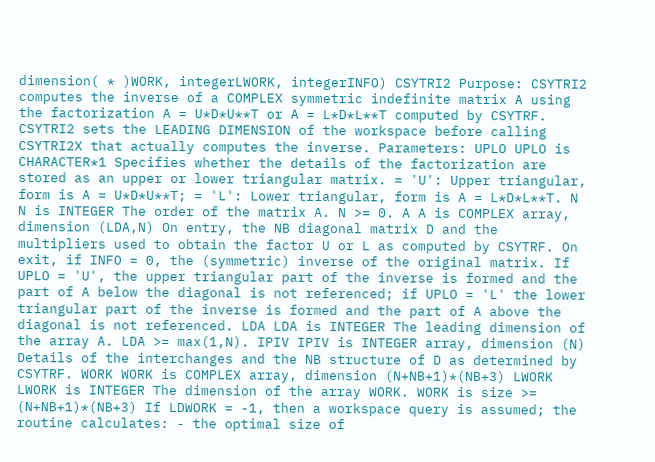dimension( * )WORK, integerLWORK, integerINFO) CSYTRI2 Purpose: CSYTRI2 computes the inverse of a COMPLEX symmetric indefinite matrix A using the factorization A = U*D*U**T or A = L*D*L**T computed by CSYTRF. CSYTRI2 sets the LEADING DIMENSION of the workspace before calling CSYTRI2X that actually computes the inverse. Parameters: UPLO UPLO is CHARACTER*1 Specifies whether the details of the factorization are stored as an upper or lower triangular matrix. = 'U': Upper triangular, form is A = U*D*U**T; = 'L': Lower triangular, form is A = L*D*L**T. N N is INTEGER The order of the matrix A. N >= 0. A A is COMPLEX array, dimension (LDA,N) On entry, the NB diagonal matrix D and the multipliers used to obtain the factor U or L as computed by CSYTRF. On exit, if INFO = 0, the (symmetric) inverse of the original matrix. If UPLO = 'U', the upper triangular part of the inverse is formed and the part of A below the diagonal is not referenced; if UPLO = 'L' the lower triangular part of the inverse is formed and the part of A above the diagonal is not referenced. LDA LDA is INTEGER The leading dimension of the array A. LDA >= max(1,N). IPIV IPIV is INTEGER array, dimension (N) Details of the interchanges and the NB structure of D as determined by CSYTRF. WORK WORK is COMPLEX array, dimension (N+NB+1)*(NB+3) LWORK LWORK is INTEGER The dimension of the array WORK. WORK is size >= (N+NB+1)*(NB+3) If LDWORK = -1, then a workspace query is assumed; the routine calculates: - the optimal size of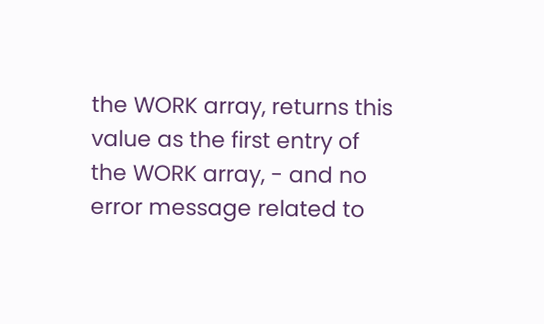the WORK array, returns this value as the first entry of the WORK array, - and no error message related to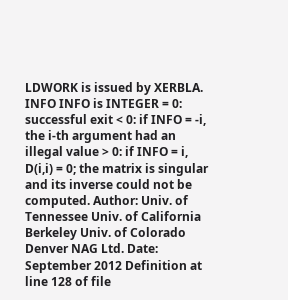LDWORK is issued by XERBLA. INFO INFO is INTEGER = 0: successful exit < 0: if INFO = -i, the i-th argument had an illegal value > 0: if INFO = i, D(i,i) = 0; the matrix is singular and its inverse could not be computed. Author: Univ. of Tennessee Univ. of California Berkeley Univ. of Colorado Denver NAG Ltd. Date: September 2012 Definition at line 128 of file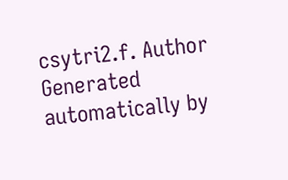csytri2.f. Author Generated automatically by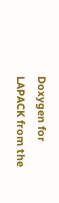Doxygen for LAPACK from the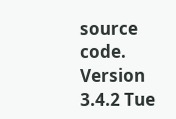source code. Version 3.4.2 Tue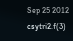Sep 25 2012 csytri2.f(3)